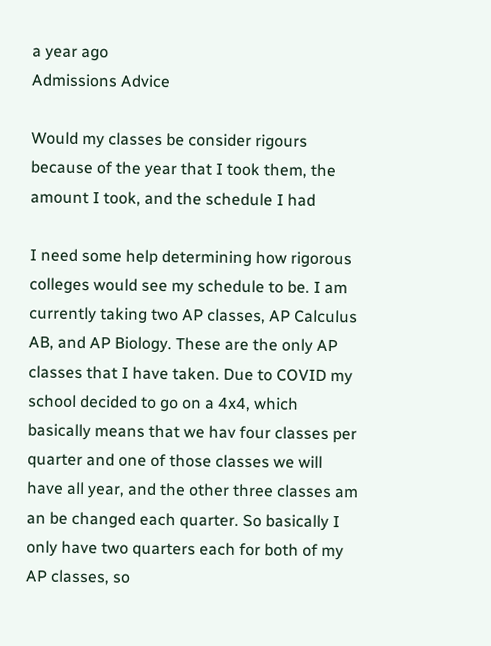a year ago
Admissions Advice

Would my classes be consider rigours because of the year that I took them, the amount I took, and the schedule I had

I need some help determining how rigorous colleges would see my schedule to be. I am currently taking two AP classes, AP Calculus AB, and AP Biology. These are the only AP classes that I have taken. Due to COVID my school decided to go on a 4x4, which basically means that we hav four classes per quarter and one of those classes we will have all year, and the other three classes am an be changed each quarter. So basically I only have two quarters each for both of my AP classes, so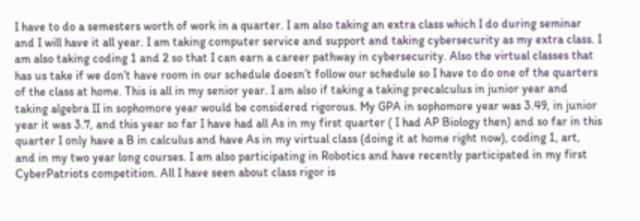I have to do a semesters worth of work in a quarter. I am also taking an extra class which I do during seminar and I will have it all year. I am taking computer service and support and taking cybersecurity as my extra class. I am also taking coding 1 and 2 so that I can earn a career pathway in cybersecurity. Also the virtual classes that has us take if we don’t have room in our schedule doesn’t follow our schedule so I have to do one of the quarters of the class at home. This is all in my senior year. I am also if taking a taking precalculus in junior year and taking algebra II in sophomore year would be considered rigorous. My GPA in sophomore year was 3.49, in junior year it was 3.7, and this year so far I have had all As in my first quarter ( I had AP Biology then) and so far in this quarter I only have a B in calculus and have As in my virtual class (doing it at home right now), coding 1, art, and in my two year long courses. I am also participating in Robotics and have recently participated in my first CyberPatriots competition. All I have seen about class rigor is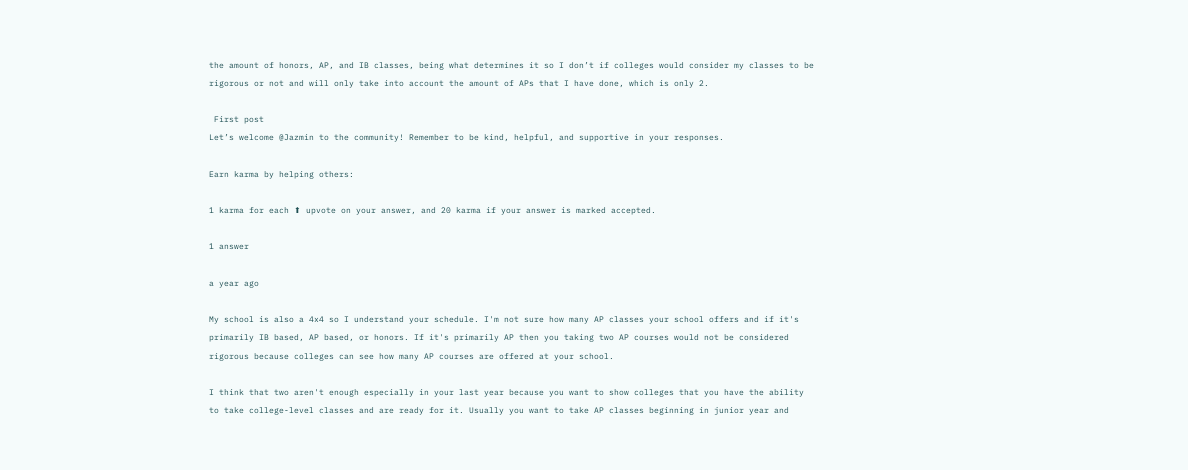the amount of honors, AP, and IB classes, being what determines it so I don’t if colleges would consider my classes to be rigorous or not and will only take into account the amount of APs that I have done, which is only 2.

 First post
Let’s welcome @Jazmin to the community! Remember to be kind, helpful, and supportive in your responses.

Earn karma by helping others:

1 karma for each ⬆ upvote on your answer, and 20 karma if your answer is marked accepted.

1 answer

a year ago

My school is also a 4x4 so I understand your schedule. I'm not sure how many AP classes your school offers and if it's primarily IB based, AP based, or honors. If it's primarily AP then you taking two AP courses would not be considered rigorous because colleges can see how many AP courses are offered at your school.

I think that two aren't enough especially in your last year because you want to show colleges that you have the ability to take college-level classes and are ready for it. Usually you want to take AP classes beginning in junior year and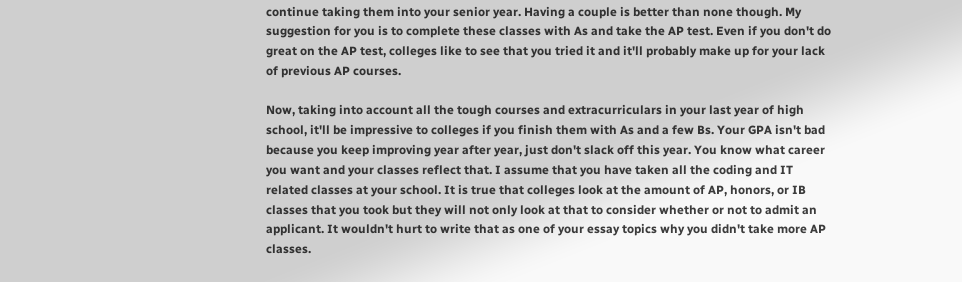continue taking them into your senior year. Having a couple is better than none though. My suggestion for you is to complete these classes with As and take the AP test. Even if you don't do great on the AP test, colleges like to see that you tried it and it'll probably make up for your lack of previous AP courses.

Now, taking into account all the tough courses and extracurriculars in your last year of high school, it'll be impressive to colleges if you finish them with As and a few Bs. Your GPA isn't bad because you keep improving year after year, just don't slack off this year. You know what career you want and your classes reflect that. I assume that you have taken all the coding and IT related classes at your school. It is true that colleges look at the amount of AP, honors, or IB classes that you took but they will not only look at that to consider whether or not to admit an applicant. It wouldn't hurt to write that as one of your essay topics why you didn't take more AP classes.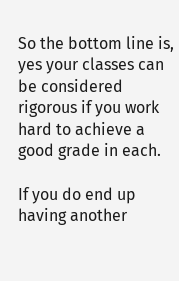So the bottom line is, yes your classes can be considered rigorous if you work hard to achieve a good grade in each.

If you do end up having another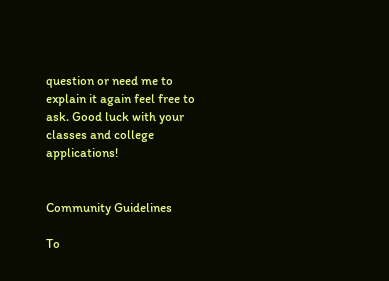question or need me to explain it again feel free to ask. Good luck with your classes and college applications!


Community Guidelines

To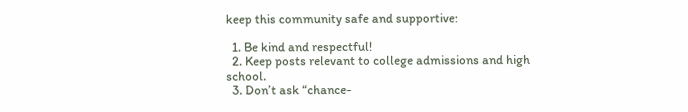keep this community safe and supportive:

  1. Be kind and respectful!
  2. Keep posts relevant to college admissions and high school.
  3. Don’t ask “chance-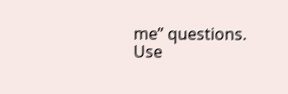me” questions. Use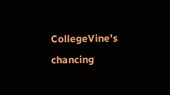CollegeVine’s chancing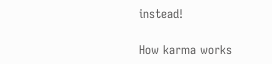instead!

How karma works